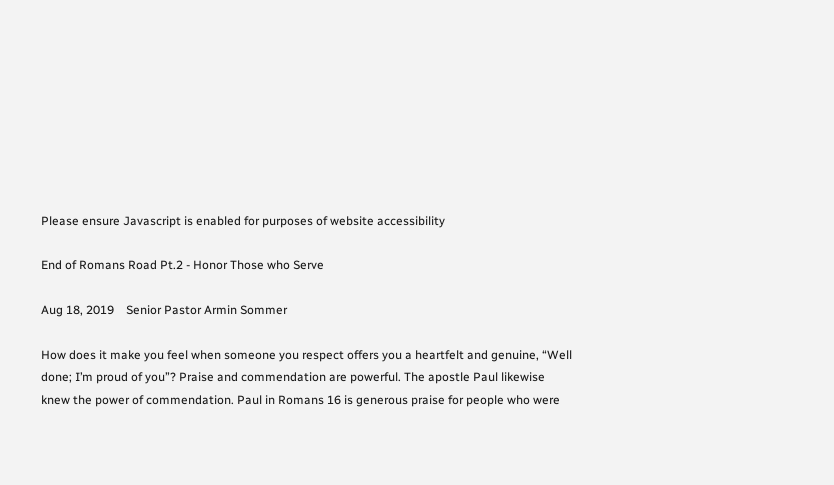Please ensure Javascript is enabled for purposes of website accessibility

End of Romans Road Pt.2 - Honor Those who Serve

Aug 18, 2019    Senior Pastor Armin Sommer

How does it make you feel when someone you respect offers you a heartfelt and genuine, “Well done; I’m proud of you”? Praise and commendation are powerful. The apostle Paul likewise knew the power of commendation. Paul in Romans 16 is generous praise for people who were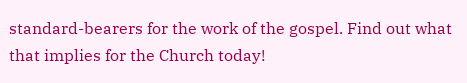standard-bearers for the work of the gospel. Find out what that implies for the Church today!